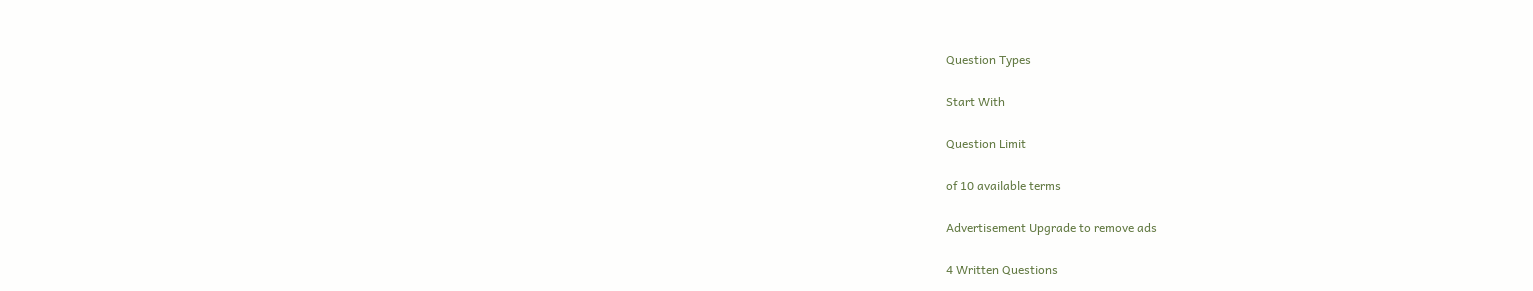Question Types

Start With

Question Limit

of 10 available terms

Advertisement Upgrade to remove ads

4 Written Questions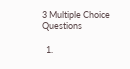3 Multiple Choice Questions

  1.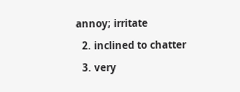annoy; irritate
  2. inclined to chatter
  3. very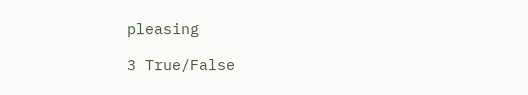pleasing

3 True/False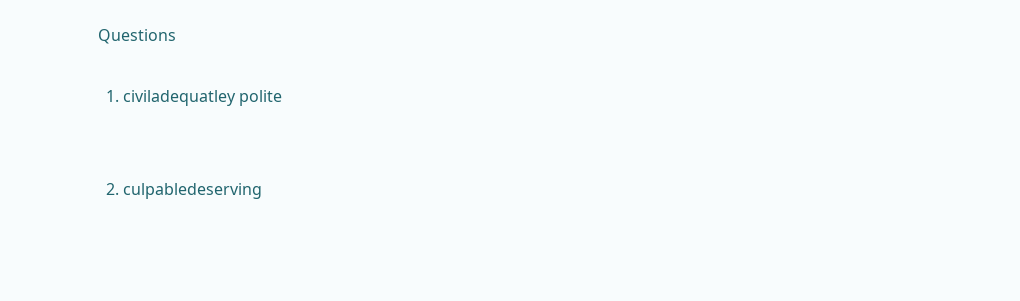Questions

  1. civiladequatley polite


  2. culpabledeserving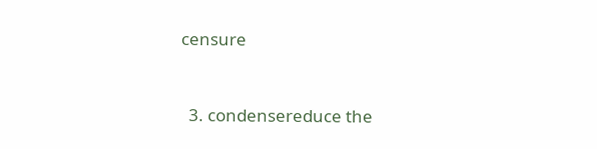censure


  3. condensereduce the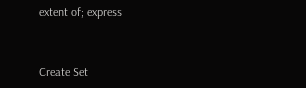extent of; express


Create Set